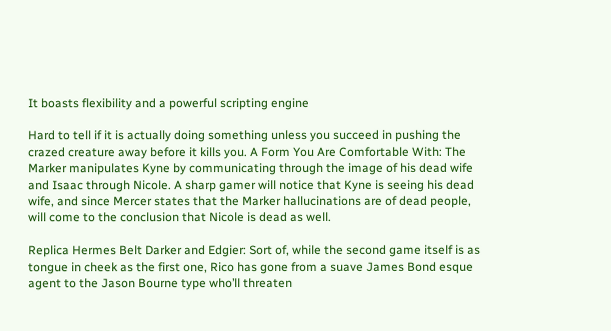It boasts flexibility and a powerful scripting engine

Hard to tell if it is actually doing something unless you succeed in pushing the crazed creature away before it kills you. A Form You Are Comfortable With: The Marker manipulates Kyne by communicating through the image of his dead wife and Isaac through Nicole. A sharp gamer will notice that Kyne is seeing his dead wife, and since Mercer states that the Marker hallucinations are of dead people, will come to the conclusion that Nicole is dead as well.

Replica Hermes Belt Darker and Edgier: Sort of, while the second game itself is as tongue in cheek as the first one, Rico has gone from a suave James Bond esque agent to the Jason Bourne type who’ll threaten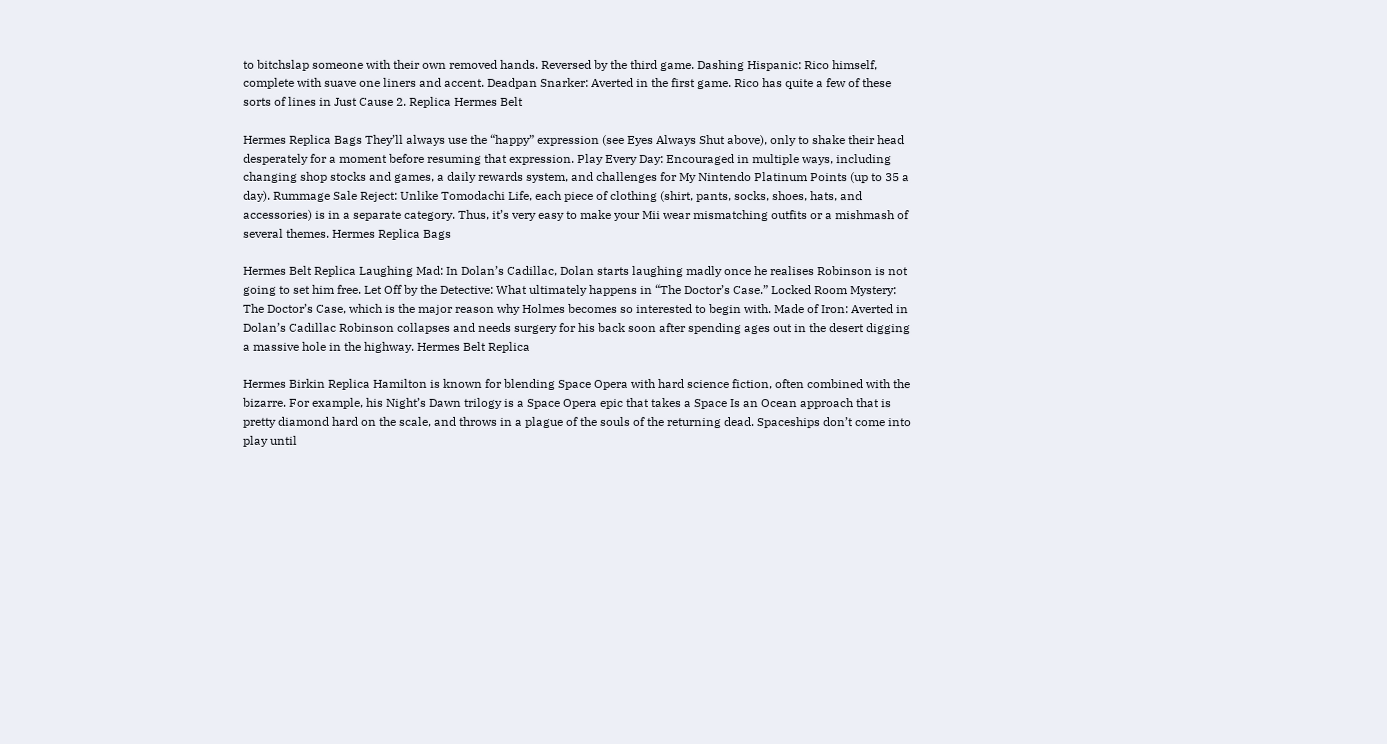to bitchslap someone with their own removed hands. Reversed by the third game. Dashing Hispanic: Rico himself, complete with suave one liners and accent. Deadpan Snarker: Averted in the first game. Rico has quite a few of these sorts of lines in Just Cause 2. Replica Hermes Belt

Hermes Replica Bags They’ll always use the “happy” expression (see Eyes Always Shut above), only to shake their head desperately for a moment before resuming that expression. Play Every Day: Encouraged in multiple ways, including changing shop stocks and games, a daily rewards system, and challenges for My Nintendo Platinum Points (up to 35 a day). Rummage Sale Reject: Unlike Tomodachi Life, each piece of clothing (shirt, pants, socks, shoes, hats, and accessories) is in a separate category. Thus, it’s very easy to make your Mii wear mismatching outfits or a mishmash of several themes. Hermes Replica Bags

Hermes Belt Replica Laughing Mad: In Dolan’s Cadillac, Dolan starts laughing madly once he realises Robinson is not going to set him free. Let Off by the Detective: What ultimately happens in “The Doctor’s Case.” Locked Room Mystery: The Doctor’s Case, which is the major reason why Holmes becomes so interested to begin with. Made of Iron: Averted in Dolan’s Cadillac Robinson collapses and needs surgery for his back soon after spending ages out in the desert digging a massive hole in the highway. Hermes Belt Replica

Hermes Birkin Replica Hamilton is known for blending Space Opera with hard science fiction, often combined with the bizarre. For example, his Night’s Dawn trilogy is a Space Opera epic that takes a Space Is an Ocean approach that is pretty diamond hard on the scale, and throws in a plague of the souls of the returning dead. Spaceships don’t come into play until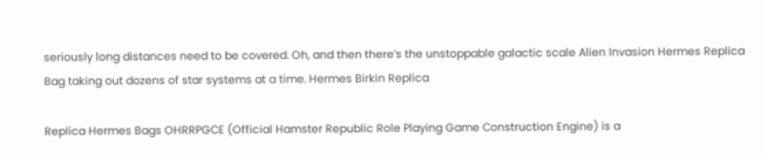seriously long distances need to be covered. Oh, and then there’s the unstoppable galactic scale Alien Invasion Hermes Replica Bag taking out dozens of star systems at a time. Hermes Birkin Replica

Replica Hermes Bags OHRRPGCE (Official Hamster Republic Role Playing Game Construction Engine) is a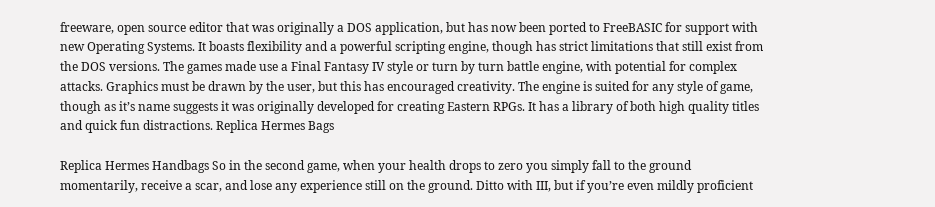freeware, open source editor that was originally a DOS application, but has now been ported to FreeBASIC for support with new Operating Systems. It boasts flexibility and a powerful scripting engine, though has strict limitations that still exist from the DOS versions. The games made use a Final Fantasy IV style or turn by turn battle engine, with potential for complex attacks. Graphics must be drawn by the user, but this has encouraged creativity. The engine is suited for any style of game, though as it’s name suggests it was originally developed for creating Eastern RPGs. It has a library of both high quality titles and quick fun distractions. Replica Hermes Bags

Replica Hermes Handbags So in the second game, when your health drops to zero you simply fall to the ground momentarily, receive a scar, and lose any experience still on the ground. Ditto with III, but if you’re even mildly proficient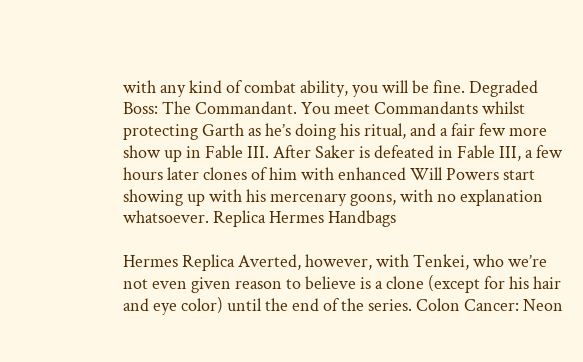with any kind of combat ability, you will be fine. Degraded Boss: The Commandant. You meet Commandants whilst protecting Garth as he’s doing his ritual, and a fair few more show up in Fable III. After Saker is defeated in Fable III, a few hours later clones of him with enhanced Will Powers start showing up with his mercenary goons, with no explanation whatsoever. Replica Hermes Handbags

Hermes Replica Averted, however, with Tenkei, who we’re not even given reason to believe is a clone (except for his hair and eye color) until the end of the series. Colon Cancer: Neon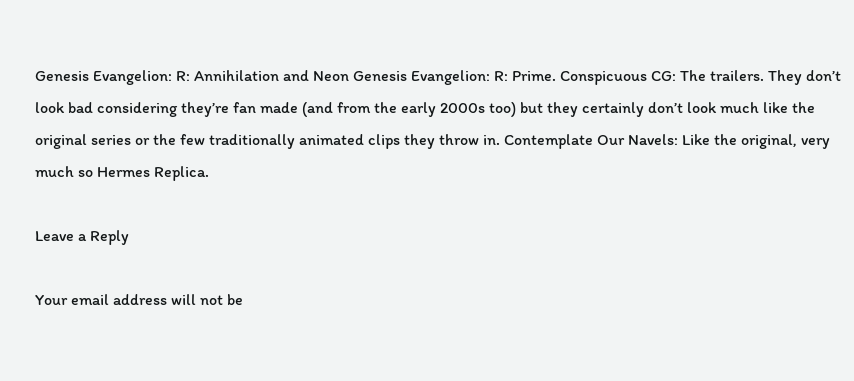Genesis Evangelion: R: Annihilation and Neon Genesis Evangelion: R: Prime. Conspicuous CG: The trailers. They don’t look bad considering they’re fan made (and from the early 2000s too) but they certainly don’t look much like the original series or the few traditionally animated clips they throw in. Contemplate Our Navels: Like the original, very much so Hermes Replica.

Leave a Reply

Your email address will not be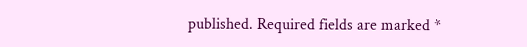published. Required fields are marked *